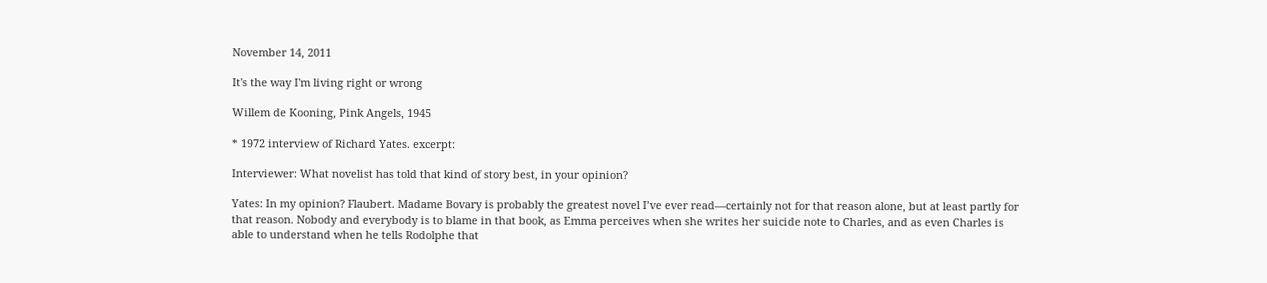November 14, 2011

It's the way I'm living right or wrong

Willem de Kooning, Pink Angels, 1945

* 1972 interview of Richard Yates. excerpt:

Interviewer: What novelist has told that kind of story best, in your opinion?

Yates: In my opinion? Flaubert. Madame Bovary is probably the greatest novel I’ve ever read—certainly not for that reason alone, but at least partly for that reason. Nobody and everybody is to blame in that book, as Emma perceives when she writes her suicide note to Charles, and as even Charles is able to understand when he tells Rodolphe that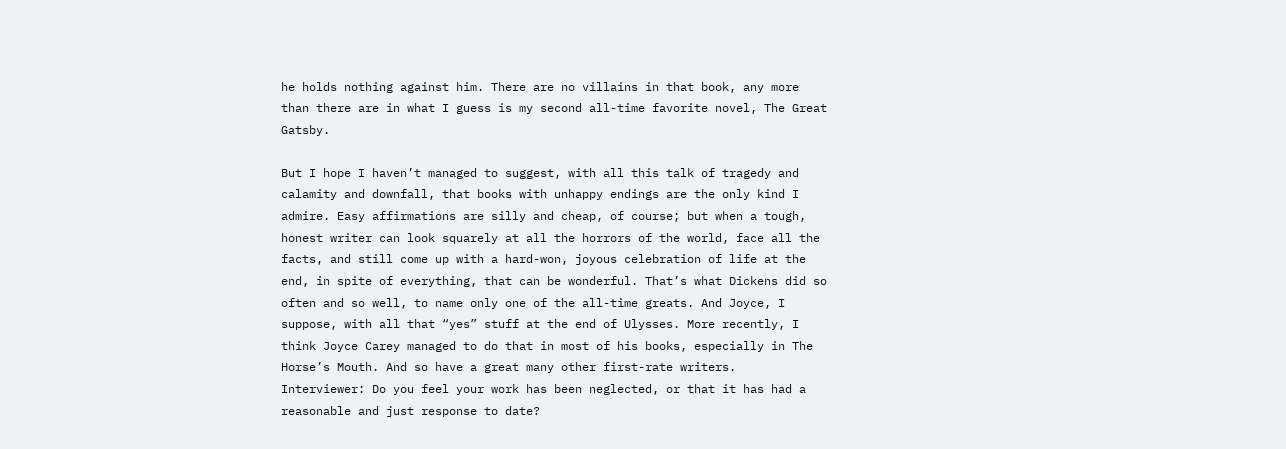he holds nothing against him. There are no villains in that book, any more than there are in what I guess is my second all-time favorite novel, The Great Gatsby.

But I hope I haven’t managed to suggest, with all this talk of tragedy and calamity and downfall, that books with unhappy endings are the only kind I admire. Easy affirmations are silly and cheap, of course; but when a tough, honest writer can look squarely at all the horrors of the world, face all the facts, and still come up with a hard-won, joyous celebration of life at the end, in spite of everything, that can be wonderful. That’s what Dickens did so often and so well, to name only one of the all-time greats. And Joyce, I suppose, with all that “yes” stuff at the end of Ulysses. More recently, I think Joyce Carey managed to do that in most of his books, especially in The Horse’s Mouth. And so have a great many other first-rate writers.
Interviewer: Do you feel your work has been neglected, or that it has had a reasonable and just response to date?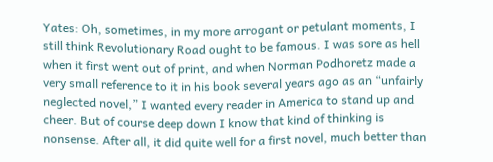Yates: Oh, sometimes, in my more arrogant or petulant moments, I still think Revolutionary Road ought to be famous. I was sore as hell when it first went out of print, and when Norman Podhoretz made a very small reference to it in his book several years ago as an “unfairly neglected novel,” I wanted every reader in America to stand up and cheer. But of course deep down I know that kind of thinking is nonsense. After all, it did quite well for a first novel, much better than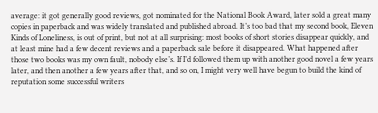average: it got generally good reviews, got nominated for the National Book Award, later sold a great many copies in paperback and was widely translated and published abroad. It’s too bad that my second book, Eleven Kinds of Loneliness, is out of print, but not at all surprising: most books of short stories disappear quickly, and at least mine had a few decent reviews and a paperback sale before it disappeared. What happened after those two books was my own fault, nobody else’s. If I’d followed them up with another good novel a few years later, and then another a few years after that, and so on, I might very well have begun to build the kind of reputation some successful writers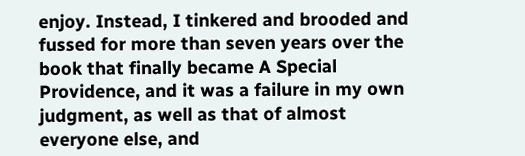enjoy. Instead, I tinkered and brooded and fussed for more than seven years over the book that finally became A Special Providence, and it was a failure in my own judgment, as well as that of almost everyone else, and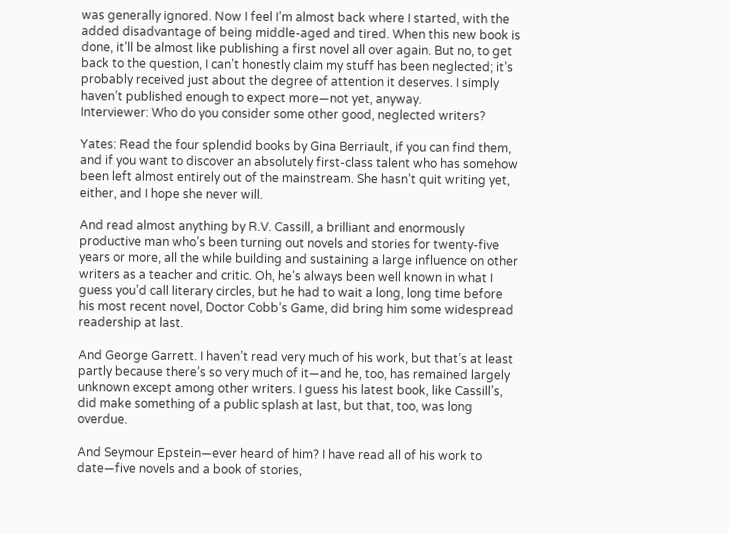was generally ignored. Now I feel I’m almost back where I started, with the added disadvantage of being middle-aged and tired. When this new book is done, it’ll be almost like publishing a first novel all over again. But no, to get back to the question, I can’t honestly claim my stuff has been neglected; it’s probably received just about the degree of attention it deserves. I simply haven’t published enough to expect more—not yet, anyway.
Interviewer: Who do you consider some other good, neglected writers?

Yates: Read the four splendid books by Gina Berriault, if you can find them, and if you want to discover an absolutely first-class talent who has somehow been left almost entirely out of the mainstream. She hasn’t quit writing yet, either, and I hope she never will.

And read almost anything by R.V. Cassill, a brilliant and enormously productive man who’s been turning out novels and stories for twenty-five years or more, all the while building and sustaining a large influence on other writers as a teacher and critic. Oh, he’s always been well known in what I guess you’d call literary circles, but he had to wait a long, long time before his most recent novel, Doctor Cobb’s Game, did bring him some widespread readership at last.

And George Garrett. I haven’t read very much of his work, but that’s at least partly because there’s so very much of it—and he, too, has remained largely unknown except among other writers. I guess his latest book, like Cassill’s, did make something of a public splash at last, but that, too, was long overdue.

And Seymour Epstein—ever heard of him? I have read all of his work to date—five novels and a book of stories,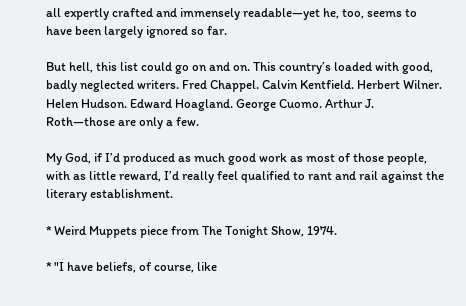all expertly crafted and immensely readable—yet he, too, seems to have been largely ignored so far.

But hell, this list could go on and on. This country’s loaded with good, badly neglected writers. Fred Chappel. Calvin Kentfield. Herbert Wilner. Helen Hudson. Edward Hoagland. George Cuomo. Arthur J. Roth—those are only a few.

My God, if I’d produced as much good work as most of those people, with as little reward, I’d really feel qualified to rant and rail against the literary establishment.

* Weird Muppets piece from The Tonight Show, 1974.

* "I have beliefs, of course, like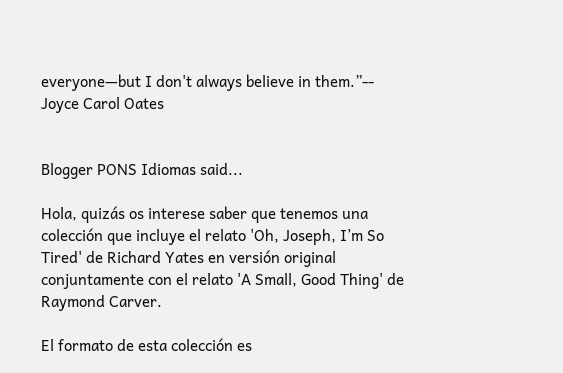everyone—but I don't always believe in them.”-- Joyce Carol Oates


Blogger PONS Idiomas said...

Hola, quizás os interese saber que tenemos una colección que incluye el relato 'Oh, Joseph, I’m So Tired' de Richard Yates en versión original conjuntamente con el relato 'A Small, Good Thing' de Raymond Carver.

El formato de esta colección es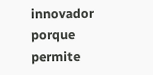innovador porque permite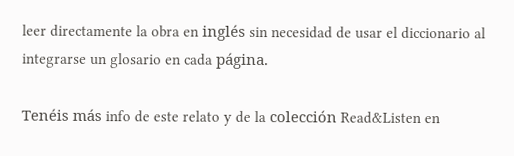leer directamente la obra en inglés sin necesidad de usar el diccionario al integrarse un glosario en cada página.

Tenéis más info de este relato y de la colección Read&Listen en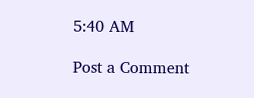5:40 AM

Post a Comment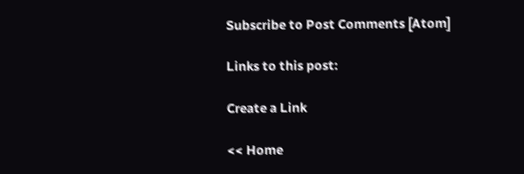Subscribe to Post Comments [Atom]

Links to this post:

Create a Link

<< Home